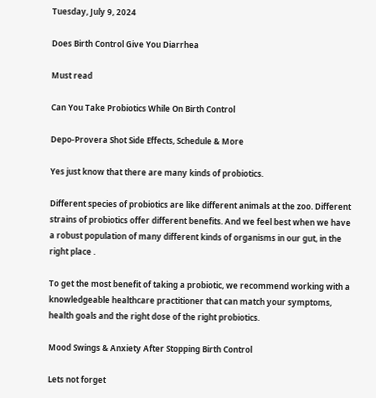Tuesday, July 9, 2024

Does Birth Control Give You Diarrhea

Must read

Can You Take Probiotics While On Birth Control

Depo-Provera Shot Side Effects, Schedule & More

Yes just know that there are many kinds of probiotics.

Different species of probiotics are like different animals at the zoo. Different strains of probiotics offer different benefits. And we feel best when we have a robust population of many different kinds of organisms in our gut, in the right place .

To get the most benefit of taking a probiotic, we recommend working with a knowledgeable healthcare practitioner that can match your symptoms, health goals and the right dose of the right probiotics.

Mood Swings & Anxiety After Stopping Birth Control

Lets not forget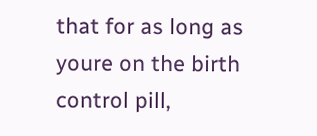that for as long as youre on the birth control pill,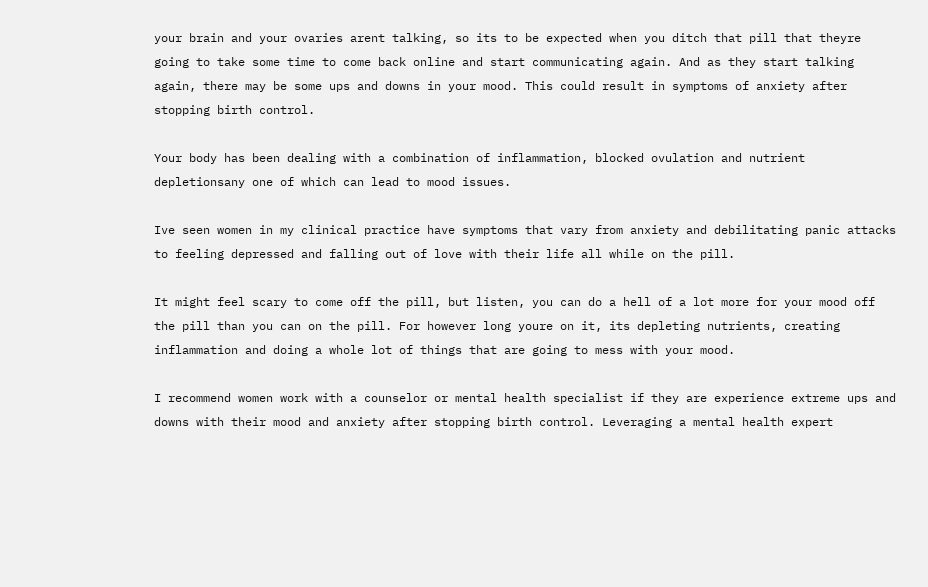your brain and your ovaries arent talking, so its to be expected when you ditch that pill that theyre going to take some time to come back online and start communicating again. And as they start talking again, there may be some ups and downs in your mood. This could result in symptoms of anxiety after stopping birth control.

Your body has been dealing with a combination of inflammation, blocked ovulation and nutrient depletionsany one of which can lead to mood issues.

Ive seen women in my clinical practice have symptoms that vary from anxiety and debilitating panic attacks to feeling depressed and falling out of love with their life all while on the pill.

It might feel scary to come off the pill, but listen, you can do a hell of a lot more for your mood off the pill than you can on the pill. For however long youre on it, its depleting nutrients, creating inflammation and doing a whole lot of things that are going to mess with your mood.

I recommend women work with a counselor or mental health specialist if they are experience extreme ups and downs with their mood and anxiety after stopping birth control. Leveraging a mental health expert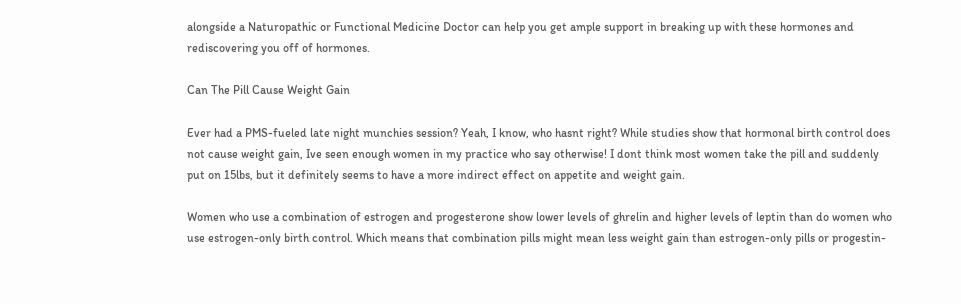alongside a Naturopathic or Functional Medicine Doctor can help you get ample support in breaking up with these hormones and rediscovering you off of hormones.

Can The Pill Cause Weight Gain

Ever had a PMS-fueled late night munchies session? Yeah, I know, who hasnt right? While studies show that hormonal birth control does not cause weight gain, Ive seen enough women in my practice who say otherwise! I dont think most women take the pill and suddenly put on 15lbs, but it definitely seems to have a more indirect effect on appetite and weight gain.

Women who use a combination of estrogen and progesterone show lower levels of ghrelin and higher levels of leptin than do women who use estrogen-only birth control. Which means that combination pills might mean less weight gain than estrogen-only pills or progestin-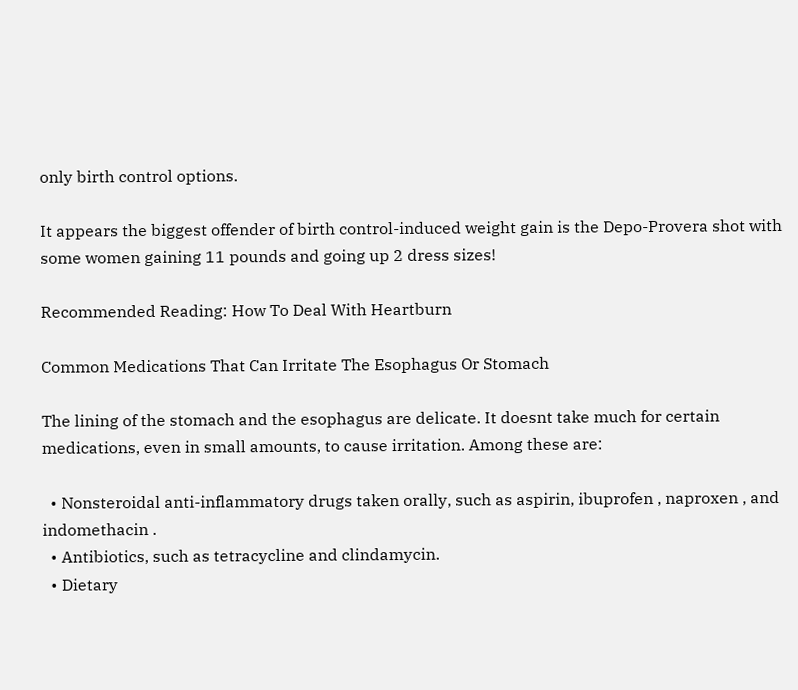only birth control options.

It appears the biggest offender of birth control-induced weight gain is the Depo-Provera shot with some women gaining 11 pounds and going up 2 dress sizes!

Recommended Reading: How To Deal With Heartburn

Common Medications That Can Irritate The Esophagus Or Stomach

The lining of the stomach and the esophagus are delicate. It doesnt take much for certain medications, even in small amounts, to cause irritation. Among these are:

  • Nonsteroidal anti-inflammatory drugs taken orally, such as aspirin, ibuprofen , naproxen , and indomethacin .
  • Antibiotics, such as tetracycline and clindamycin.
  • Dietary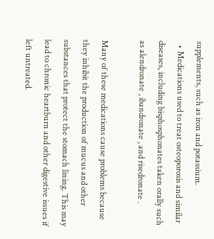supplements, such as iron and potassium.
  • Medications used to treat osteoporosis and similar diseases, including bisphosphonates taken orally such as alendronate , ibandronate , and risedronate .

Many of these medications cause problems because they inhibit the production of mucus and other substances that protect the stomach lining. This may lead to chronic heartburn and other digestive issues if left untreated.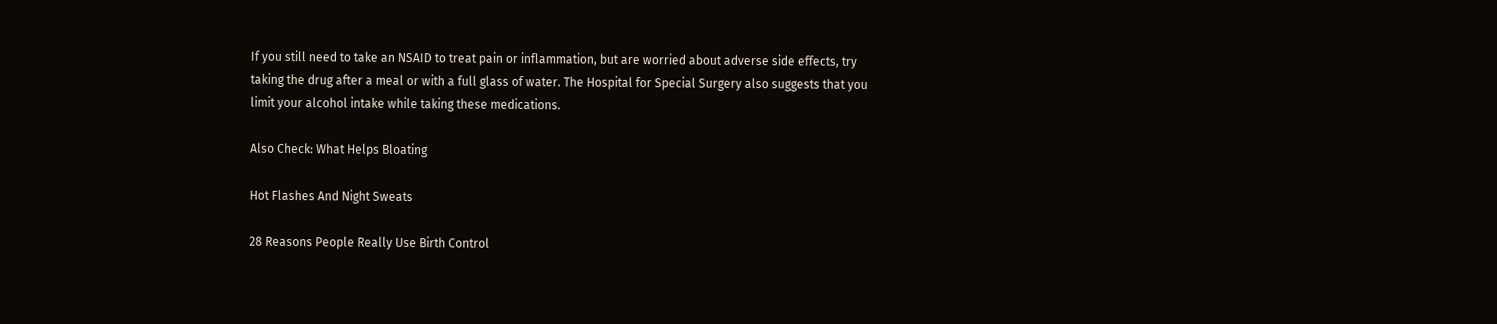If you still need to take an NSAID to treat pain or inflammation, but are worried about adverse side effects, try taking the drug after a meal or with a full glass of water. The Hospital for Special Surgery also suggests that you limit your alcohol intake while taking these medications.

Also Check: What Helps Bloating

Hot Flashes And Night Sweats

28 Reasons People Really Use Birth Control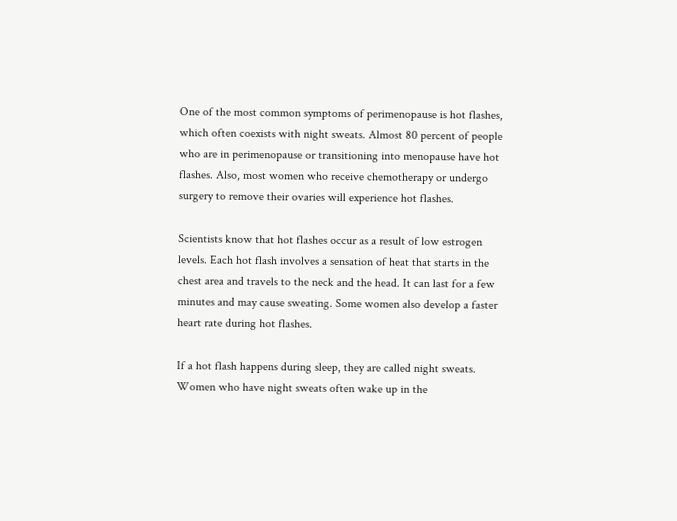One of the most common symptoms of perimenopause is hot flashes, which often coexists with night sweats. Almost 80 percent of people who are in perimenopause or transitioning into menopause have hot flashes. Also, most women who receive chemotherapy or undergo surgery to remove their ovaries will experience hot flashes.

Scientists know that hot flashes occur as a result of low estrogen levels. Each hot flash involves a sensation of heat that starts in the chest area and travels to the neck and the head. It can last for a few minutes and may cause sweating. Some women also develop a faster heart rate during hot flashes.

If a hot flash happens during sleep, they are called night sweats. Women who have night sweats often wake up in the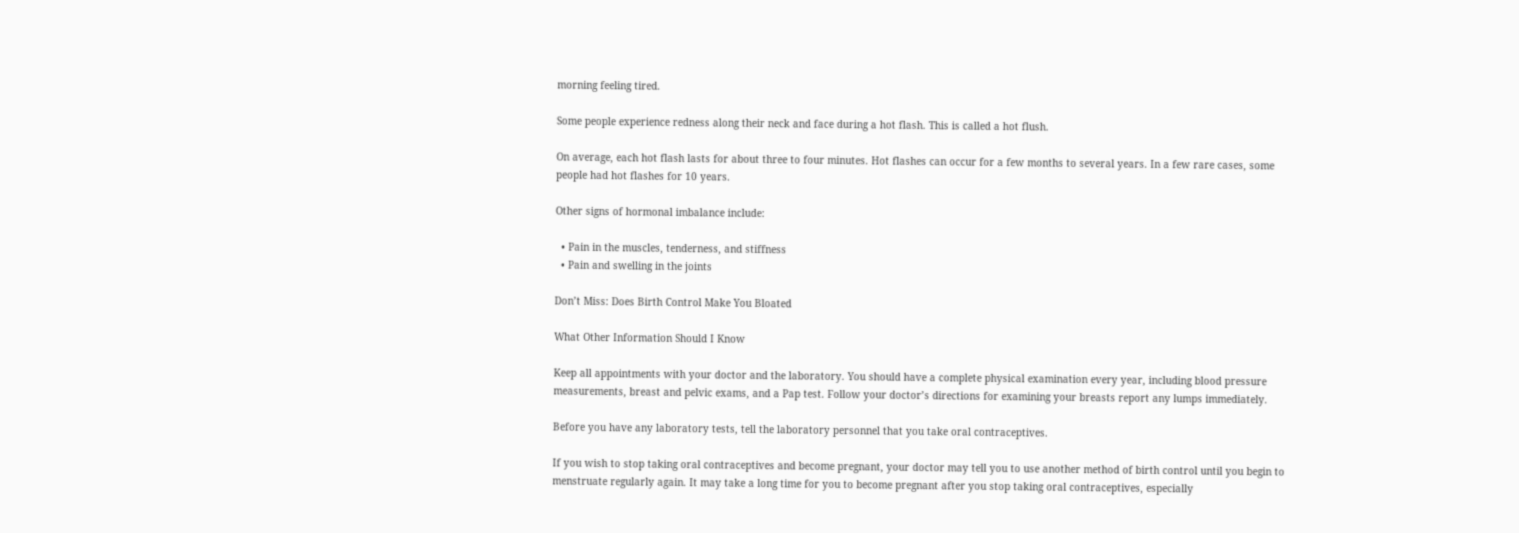morning feeling tired.

Some people experience redness along their neck and face during a hot flash. This is called a hot flush.

On average, each hot flash lasts for about three to four minutes. Hot flashes can occur for a few months to several years. In a few rare cases, some people had hot flashes for 10 years.

Other signs of hormonal imbalance include:

  • Pain in the muscles, tenderness, and stiffness
  • Pain and swelling in the joints

Don’t Miss: Does Birth Control Make You Bloated

What Other Information Should I Know

Keep all appointments with your doctor and the laboratory. You should have a complete physical examination every year, including blood pressure measurements, breast and pelvic exams, and a Pap test. Follow your doctor’s directions for examining your breasts report any lumps immediately.

Before you have any laboratory tests, tell the laboratory personnel that you take oral contraceptives.

If you wish to stop taking oral contraceptives and become pregnant, your doctor may tell you to use another method of birth control until you begin to menstruate regularly again. It may take a long time for you to become pregnant after you stop taking oral contraceptives, especially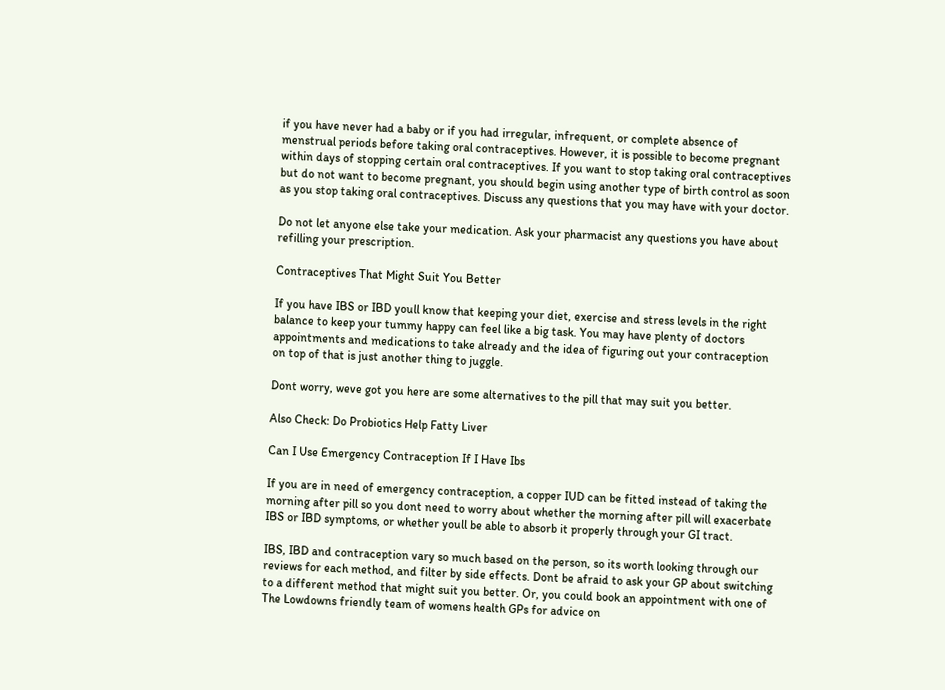if you have never had a baby or if you had irregular, infrequent, or complete absence of menstrual periods before taking oral contraceptives. However, it is possible to become pregnant within days of stopping certain oral contraceptives. If you want to stop taking oral contraceptives but do not want to become pregnant, you should begin using another type of birth control as soon as you stop taking oral contraceptives. Discuss any questions that you may have with your doctor.

Do not let anyone else take your medication. Ask your pharmacist any questions you have about refilling your prescription.

Contraceptives That Might Suit You Better

If you have IBS or IBD youll know that keeping your diet, exercise and stress levels in the right balance to keep your tummy happy can feel like a big task. You may have plenty of doctors appointments and medications to take already and the idea of figuring out your contraception on top of that is just another thing to juggle.

Dont worry, weve got you here are some alternatives to the pill that may suit you better.

Also Check: Do Probiotics Help Fatty Liver

Can I Use Emergency Contraception If I Have Ibs

If you are in need of emergency contraception, a copper IUD can be fitted instead of taking the morning after pill so you dont need to worry about whether the morning after pill will exacerbate IBS or IBD symptoms, or whether youll be able to absorb it properly through your GI tract.

IBS, IBD and contraception vary so much based on the person, so its worth looking through our reviews for each method, and filter by side effects. Dont be afraid to ask your GP about switching to a different method that might suit you better. Or, you could book an appointment with one of The Lowdowns friendly team of womens health GPs for advice on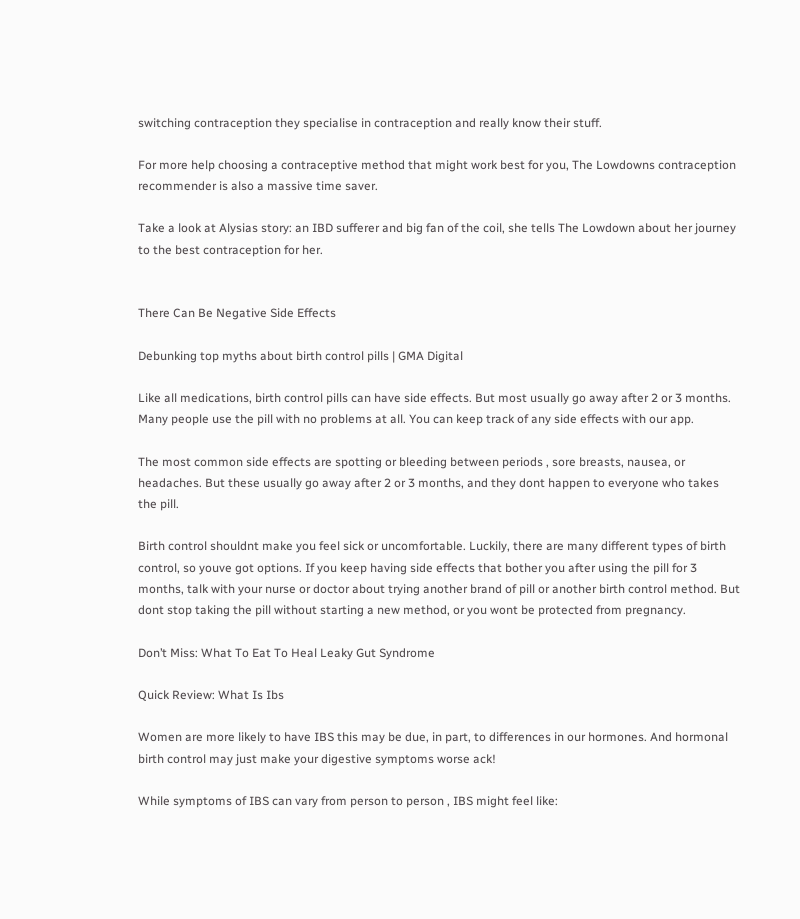switching contraception they specialise in contraception and really know their stuff.

For more help choosing a contraceptive method that might work best for you, The Lowdowns contraception recommender is also a massive time saver.

Take a look at Alysias story: an IBD sufferer and big fan of the coil, she tells The Lowdown about her journey to the best contraception for her.


There Can Be Negative Side Effects

Debunking top myths about birth control pills | GMA Digital

Like all medications, birth control pills can have side effects. But most usually go away after 2 or 3 months. Many people use the pill with no problems at all. You can keep track of any side effects with our app.

The most common side effects are spotting or bleeding between periods , sore breasts, nausea, or headaches. But these usually go away after 2 or 3 months, and they dont happen to everyone who takes the pill.

Birth control shouldnt make you feel sick or uncomfortable. Luckily, there are many different types of birth control, so youve got options. If you keep having side effects that bother you after using the pill for 3 months, talk with your nurse or doctor about trying another brand of pill or another birth control method. But dont stop taking the pill without starting a new method, or you wont be protected from pregnancy.

Don’t Miss: What To Eat To Heal Leaky Gut Syndrome

Quick Review: What Is Ibs

Women are more likely to have IBS this may be due, in part, to differences in our hormones. And hormonal birth control may just make your digestive symptoms worse ack!

While symptoms of IBS can vary from person to person , IBS might feel like: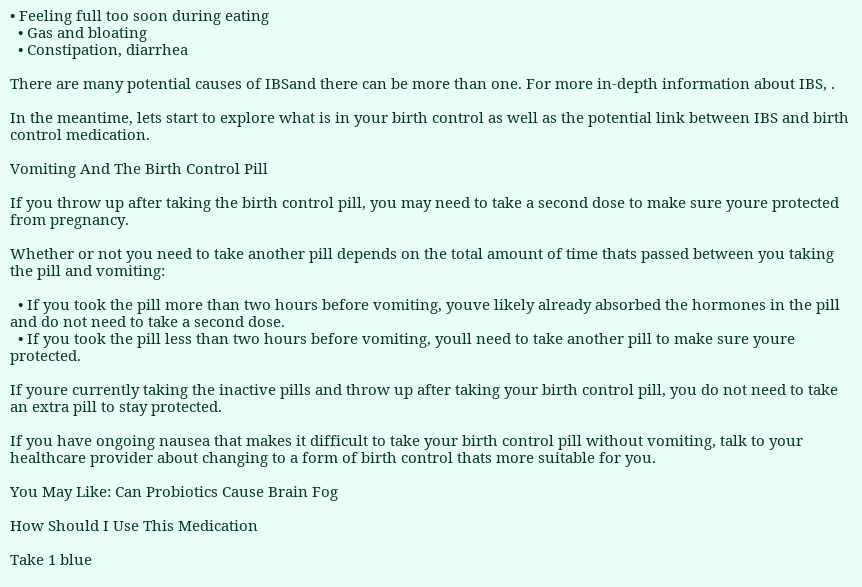• Feeling full too soon during eating
  • Gas and bloating
  • Constipation, diarrhea

There are many potential causes of IBSand there can be more than one. For more in-depth information about IBS, .

In the meantime, lets start to explore what is in your birth control as well as the potential link between IBS and birth control medication.

Vomiting And The Birth Control Pill

If you throw up after taking the birth control pill, you may need to take a second dose to make sure youre protected from pregnancy.

Whether or not you need to take another pill depends on the total amount of time thats passed between you taking the pill and vomiting:

  • If you took the pill more than two hours before vomiting, youve likely already absorbed the hormones in the pill and do not need to take a second dose.
  • If you took the pill less than two hours before vomiting, youll need to take another pill to make sure youre protected.

If youre currently taking the inactive pills and throw up after taking your birth control pill, you do not need to take an extra pill to stay protected.

If you have ongoing nausea that makes it difficult to take your birth control pill without vomiting, talk to your healthcare provider about changing to a form of birth control thats more suitable for you.

You May Like: Can Probiotics Cause Brain Fog

How Should I Use This Medication

Take 1 blue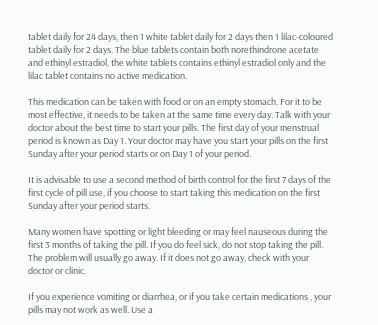tablet daily for 24 days, then 1 white tablet daily for 2 days then 1 lilac-coloured tablet daily for 2 days. The blue tablets contain both norethindrone acetate and ethinyl estradiol, the white tablets contains ethinyl estradiol only and the lilac tablet contains no active medication.

This medication can be taken with food or on an empty stomach. For it to be most effective, it needs to be taken at the same time every day. Talk with your doctor about the best time to start your pills. The first day of your menstrual period is known as Day 1. Your doctor may have you start your pills on the first Sunday after your period starts or on Day 1 of your period.

It is advisable to use a second method of birth control for the first 7 days of the first cycle of pill use, if you choose to start taking this medication on the first Sunday after your period starts.

Many women have spotting or light bleeding or may feel nauseous during the first 3 months of taking the pill. If you do feel sick, do not stop taking the pill. The problem will usually go away. If it does not go away, check with your doctor or clinic.

If you experience vomiting or diarrhea, or if you take certain medications , your pills may not work as well. Use a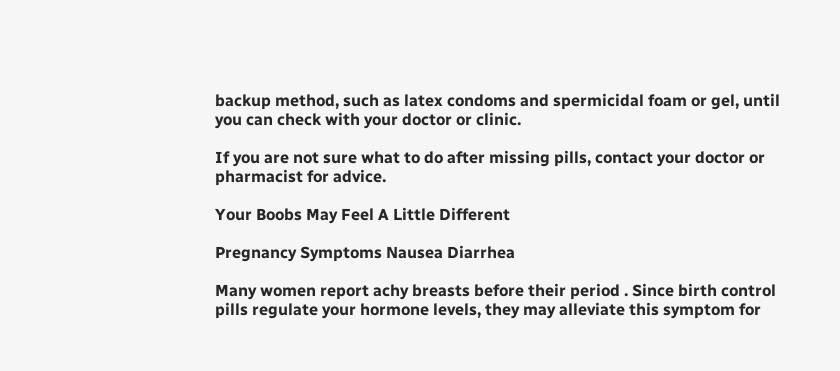backup method, such as latex condoms and spermicidal foam or gel, until you can check with your doctor or clinic.

If you are not sure what to do after missing pills, contact your doctor or pharmacist for advice.

Your Boobs May Feel A Little Different

Pregnancy Symptoms Nausea Diarrhea

Many women report achy breasts before their period . Since birth control pills regulate your hormone levels, they may alleviate this symptom for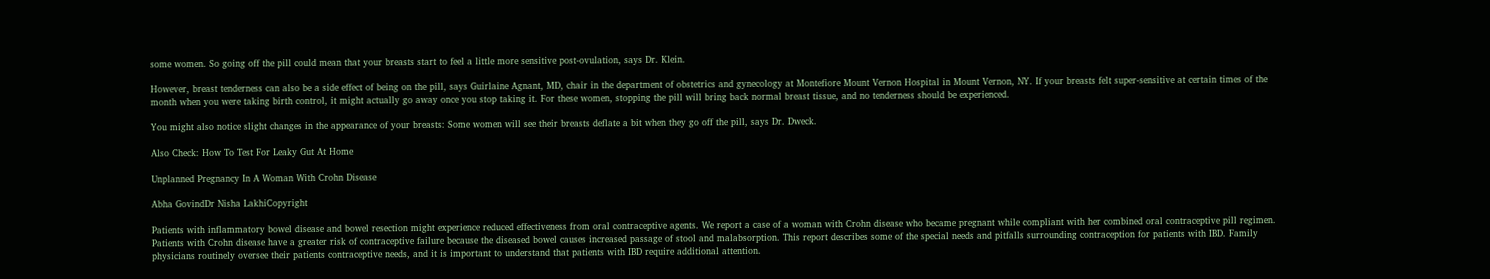some women. So going off the pill could mean that your breasts start to feel a little more sensitive post-ovulation, says Dr. Klein.

However, breast tenderness can also be a side effect of being on the pill, says Guirlaine Agnant, MD, chair in the department of obstetrics and gynecology at Montefiore Mount Vernon Hospital in Mount Vernon, NY. If your breasts felt super-sensitive at certain times of the month when you were taking birth control, it might actually go away once you stop taking it. For these women, stopping the pill will bring back normal breast tissue, and no tenderness should be experienced.

You might also notice slight changes in the appearance of your breasts: Some women will see their breasts deflate a bit when they go off the pill, says Dr. Dweck.

Also Check: How To Test For Leaky Gut At Home

Unplanned Pregnancy In A Woman With Crohn Disease

Abha GovindDr Nisha LakhiCopyright

Patients with inflammatory bowel disease and bowel resection might experience reduced effectiveness from oral contraceptive agents. We report a case of a woman with Crohn disease who became pregnant while compliant with her combined oral contraceptive pill regimen. Patients with Crohn disease have a greater risk of contraceptive failure because the diseased bowel causes increased passage of stool and malabsorption. This report describes some of the special needs and pitfalls surrounding contraception for patients with IBD. Family physicians routinely oversee their patients contraceptive needs, and it is important to understand that patients with IBD require additional attention.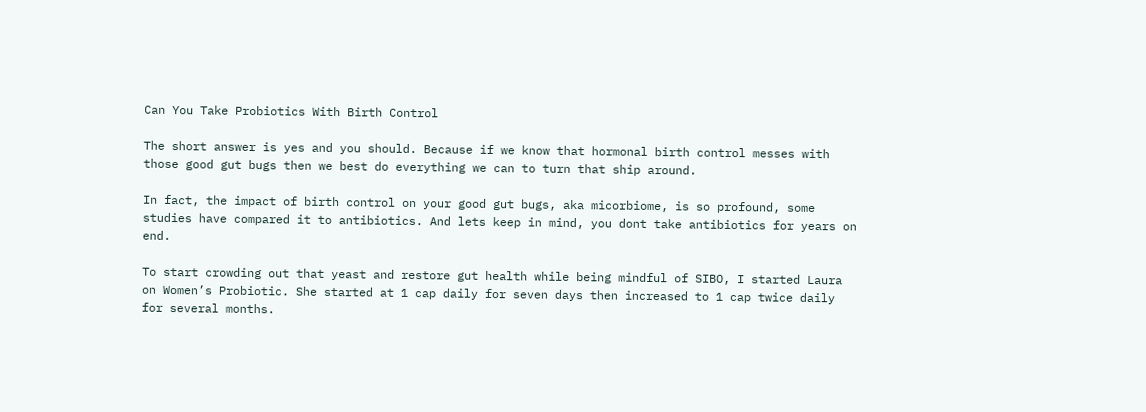Can You Take Probiotics With Birth Control

The short answer is yes and you should. Because if we know that hormonal birth control messes with those good gut bugs then we best do everything we can to turn that ship around.

In fact, the impact of birth control on your good gut bugs, aka micorbiome, is so profound, some studies have compared it to antibiotics. And lets keep in mind, you dont take antibiotics for years on end.

To start crowding out that yeast and restore gut health while being mindful of SIBO, I started Laura on Women’s Probiotic. She started at 1 cap daily for seven days then increased to 1 cap twice daily for several months.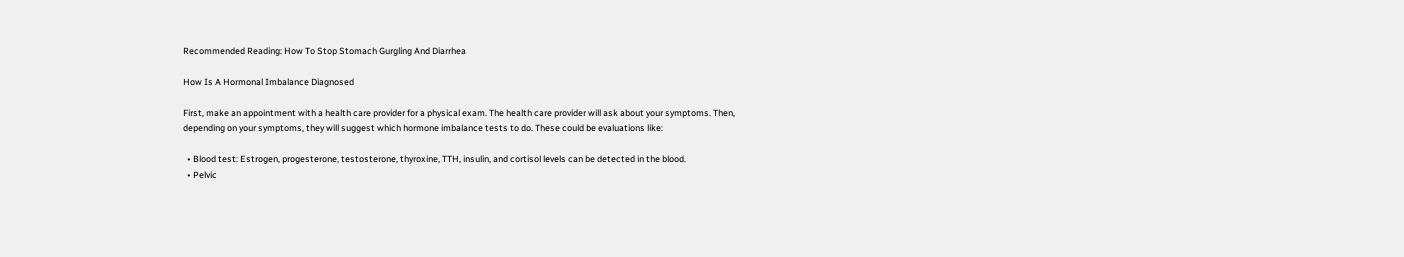Recommended Reading: How To Stop Stomach Gurgling And Diarrhea

How Is A Hormonal Imbalance Diagnosed

First, make an appointment with a health care provider for a physical exam. The health care provider will ask about your symptoms. Then, depending on your symptoms, they will suggest which hormone imbalance tests to do. These could be evaluations like:

  • Blood test: Estrogen, progesterone, testosterone, thyroxine, TTH, insulin, and cortisol levels can be detected in the blood.
  • Pelvic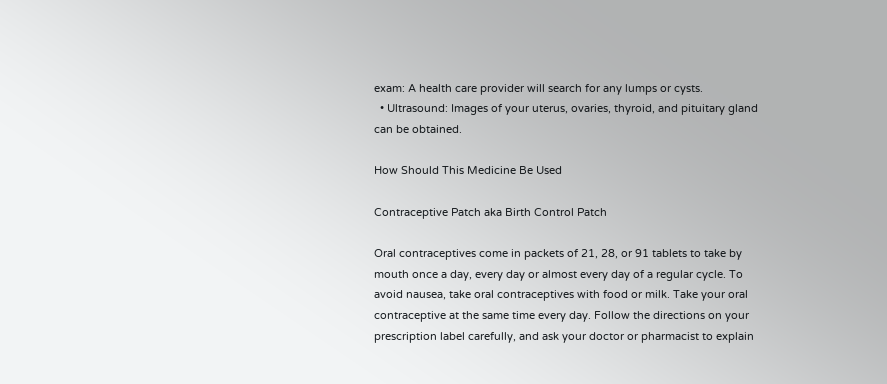exam: A health care provider will search for any lumps or cysts.
  • Ultrasound: Images of your uterus, ovaries, thyroid, and pituitary gland can be obtained.

How Should This Medicine Be Used

Contraceptive Patch aka Birth Control Patch

Oral contraceptives come in packets of 21, 28, or 91 tablets to take by mouth once a day, every day or almost every day of a regular cycle. To avoid nausea, take oral contraceptives with food or milk. Take your oral contraceptive at the same time every day. Follow the directions on your prescription label carefully, and ask your doctor or pharmacist to explain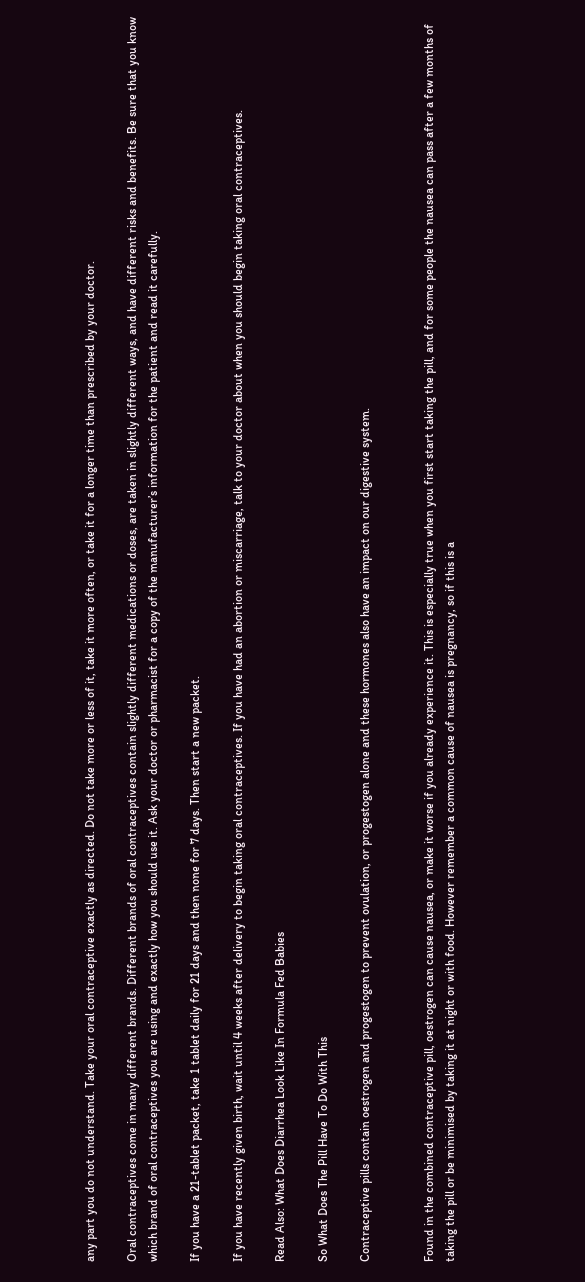any part you do not understand. Take your oral contraceptive exactly as directed. Do not take more or less of it, take it more often, or take it for a longer time than prescribed by your doctor.

Oral contraceptives come in many different brands. Different brands of oral contraceptives contain slightly different medications or doses, are taken in slightly different ways, and have different risks and benefits. Be sure that you know which brand of oral contraceptives you are using and exactly how you should use it. Ask your doctor or pharmacist for a copy of the manufacturer’s information for the patient and read it carefully.

If you have a 21-tablet packet, take 1 tablet daily for 21 days and then none for 7 days. Then start a new packet.

If you have recently given birth, wait until 4 weeks after delivery to begin taking oral contraceptives. If you have had an abortion or miscarriage, talk to your doctor about when you should begin taking oral contraceptives.

Read Also: What Does Diarrhea Look Like In Formula Fed Babies

So What Does The Pill Have To Do With This

Contraceptive pills contain oestrogen and progestogen to prevent ovulation, or progestogen alone and these hormones also have an impact on our digestive system.


Found in the combined contraceptive pill, oestrogen can cause nausea, or make it worse if you already experience it. This is especially true when you first start taking the pill, and for some people the nausea can pass after a few months of taking the pill or be minimised by taking it at night or with food. However remember a common cause of nausea is pregnancy, so if this is a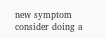new symptom consider doing a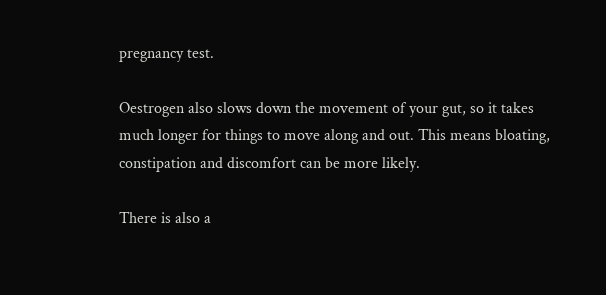pregnancy test.

Oestrogen also slows down the movement of your gut, so it takes much longer for things to move along and out. This means bloating, constipation and discomfort can be more likely.

There is also a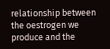relationship between the oestrogen we produce and the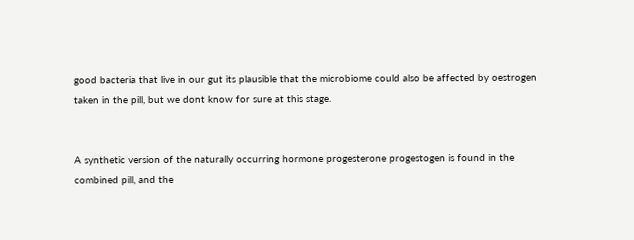good bacteria that live in our gut its plausible that the microbiome could also be affected by oestrogen taken in the pill, but we dont know for sure at this stage.


A synthetic version of the naturally occurring hormone progesterone progestogen is found in the combined pill, and the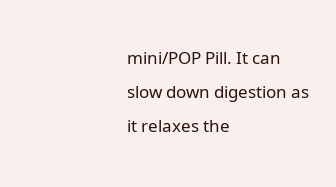mini/POP Pill. It can slow down digestion as it relaxes the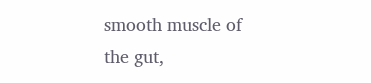smooth muscle of the gut,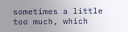sometimes a little too much, which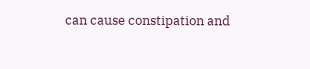can cause constipation and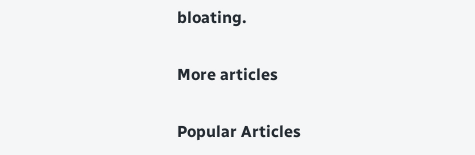bloating.

More articles

Popular Articles